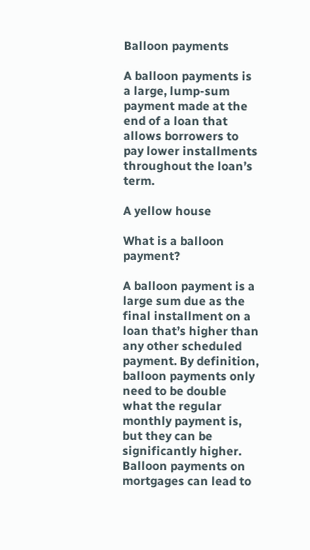Balloon payments

A balloon payments is a large, lump-sum payment made at the end of a loan that allows borrowers to pay lower installments throughout the loan’s term.

A yellow house

What is a balloon payment?

A balloon payment is a large sum due as the final installment on a loan that’s higher than any other scheduled payment. By definition, balloon payments only need to be double what the regular monthly payment is, but they can be significantly higher. Balloon payments on mortgages can lead to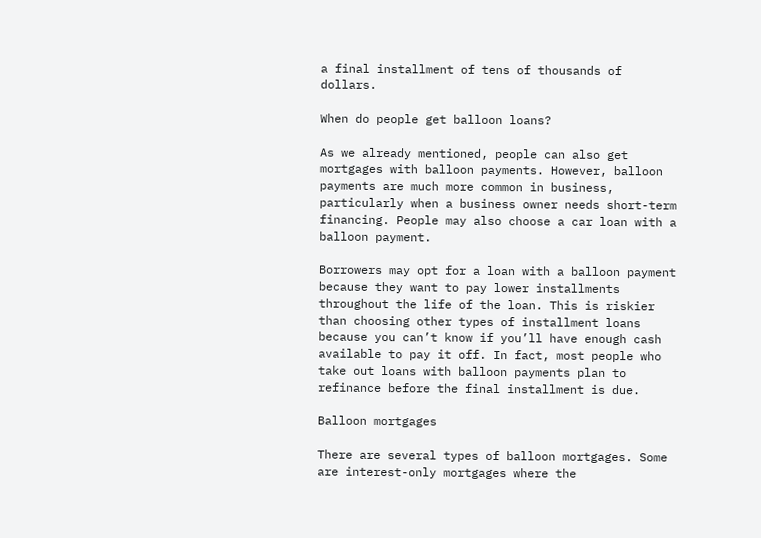a final installment of tens of thousands of dollars.

When do people get balloon loans?

As we already mentioned, people can also get mortgages with balloon payments. However, balloon payments are much more common in business, particularly when a business owner needs short-term financing. People may also choose a car loan with a balloon payment.

Borrowers may opt for a loan with a balloon payment because they want to pay lower installments throughout the life of the loan. This is riskier than choosing other types of installment loans because you can’t know if you’ll have enough cash available to pay it off. In fact, most people who take out loans with balloon payments plan to refinance before the final installment is due.

Balloon mortgages

There are several types of balloon mortgages. Some are interest-only mortgages where the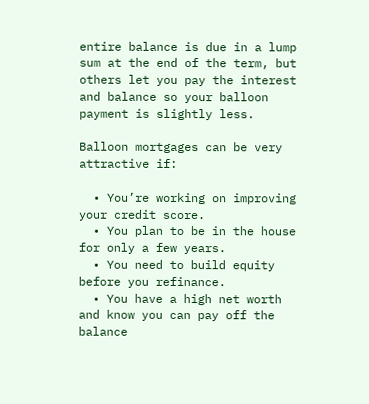entire balance is due in a lump sum at the end of the term, but others let you pay the interest and balance so your balloon payment is slightly less.

Balloon mortgages can be very attractive if:

  • You’re working on improving your credit score.
  • You plan to be in the house for only a few years.
  • You need to build equity before you refinance.
  • You have a high net worth and know you can pay off the balance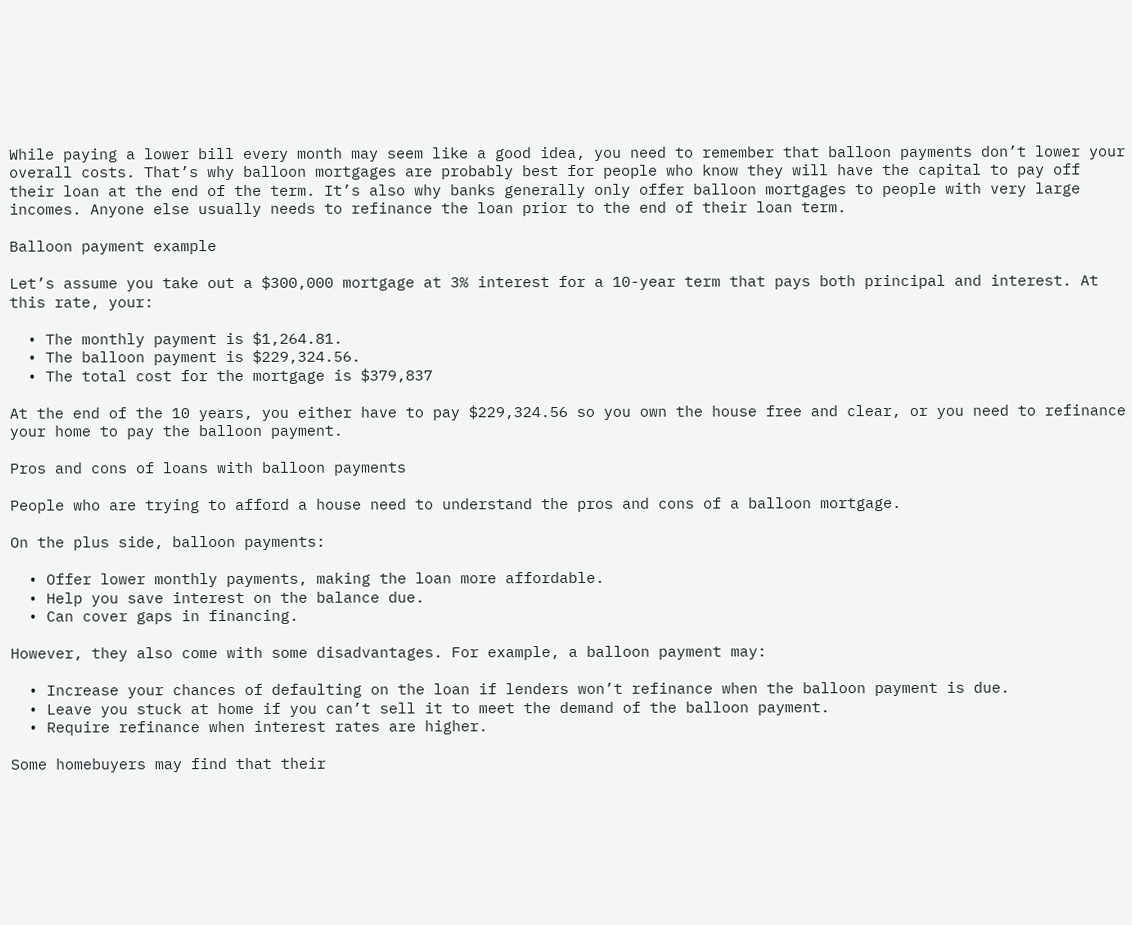While paying a lower bill every month may seem like a good idea, you need to remember that balloon payments don’t lower your overall costs. That’s why balloon mortgages are probably best for people who know they will have the capital to pay off their loan at the end of the term. It’s also why banks generally only offer balloon mortgages to people with very large incomes. Anyone else usually needs to refinance the loan prior to the end of their loan term.

Balloon payment example

Let’s assume you take out a $300,000 mortgage at 3% interest for a 10-year term that pays both principal and interest. At this rate, your:

  • The monthly payment is $1,264.81.
  • The balloon payment is $229,324.56.
  • The total cost for the mortgage is $379,837

At the end of the 10 years, you either have to pay $229,324.56 so you own the house free and clear, or you need to refinance your home to pay the balloon payment.

Pros and cons of loans with balloon payments

People who are trying to afford a house need to understand the pros and cons of a balloon mortgage.

On the plus side, balloon payments:

  • Offer lower monthly payments, making the loan more affordable.
  • Help you save interest on the balance due.
  • Can cover gaps in financing.

However, they also come with some disadvantages. For example, a balloon payment may:

  • Increase your chances of defaulting on the loan if lenders won’t refinance when the balloon payment is due.
  • Leave you stuck at home if you can’t sell it to meet the demand of the balloon payment.
  • Require refinance when interest rates are higher.

Some homebuyers may find that their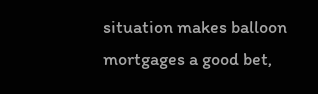situation makes balloon mortgages a good bet,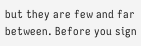but they are few and far between. Before you sign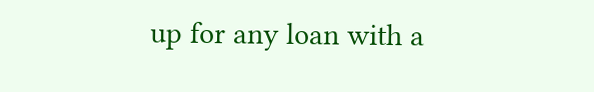up for any loan with a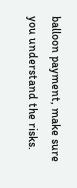balloon payment, make sure you understand the risks.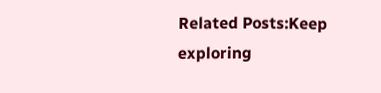Related Posts:Keep exploring